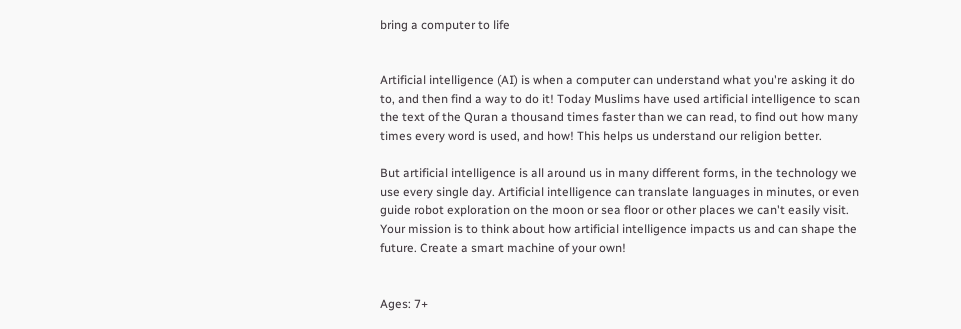bring a computer to life


Artificial intelligence (AI) is when a computer can understand what you're asking it do to, and then find a way to do it! Today Muslims have used artificial intelligence to scan the text of the Quran a thousand times faster than we can read, to find out how many times every word is used, and how! This helps us understand our religion better.

But artificial intelligence is all around us in many different forms, in the technology we use every single day. Artificial intelligence can translate languages in minutes, or even guide robot exploration on the moon or sea floor or other places we can't easily visit. Your mission is to think about how artificial intelligence impacts us and can shape the future. Create a smart machine of your own!


Ages: 7+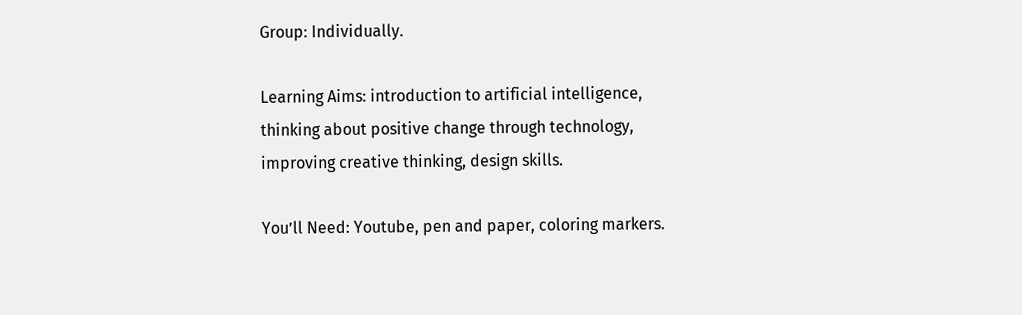Group: Individually.

Learning Aims: introduction to artificial intelligence, thinking about positive change through technology, improving creative thinking, design skills.

You’ll Need: Youtube, pen and paper, coloring markers.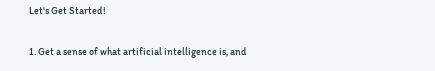Let's Get Started!

1. Get a sense of what artificial intelligence is, and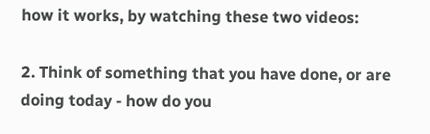how it works, by watching these two videos:

2. Think of something that you have done, or are doing today - how do you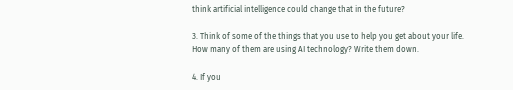think artificial intelligence could change that in the future?

3. Think of some of the things that you use to help you get about your life. How many of them are using AI technology? Write them down.

4. If you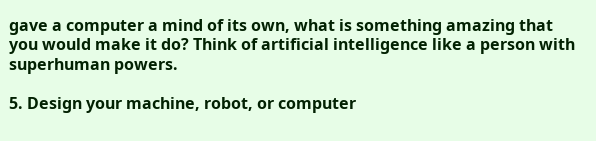gave a computer a mind of its own, what is something amazing that you would make it do? Think of artificial intelligence like a person with superhuman powers.

5. Design your machine, robot, or computer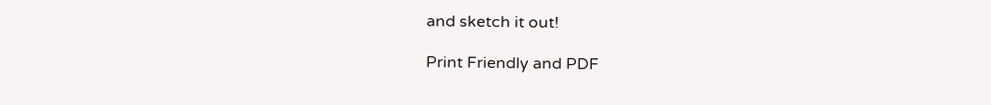and sketch it out!

Print Friendly and PDF